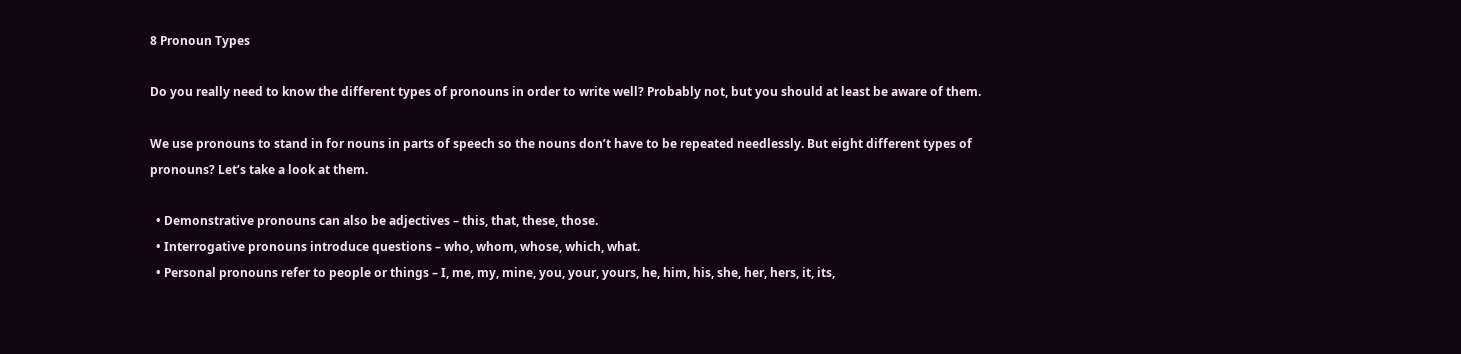8 Pronoun Types

Do you really need to know the different types of pronouns in order to write well? Probably not, but you should at least be aware of them.

We use pronouns to stand in for nouns in parts of speech so the nouns don’t have to be repeated needlessly. But eight different types of pronouns? Let’s take a look at them.

  • Demonstrative pronouns can also be adjectives – this, that, these, those.
  • Interrogative pronouns introduce questions – who, whom, whose, which, what.
  • Personal pronouns refer to people or things – I, me, my, mine, you, your, yours, he, him, his, she, her, hers, it, its,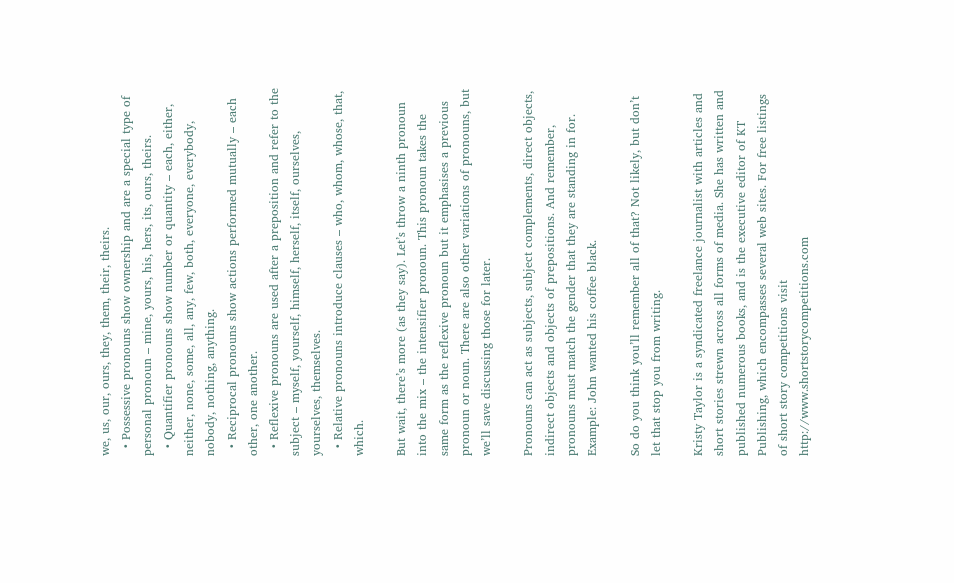we, us, our, ours, they, them, their, theirs.
  • Possessive pronouns show ownership and are a special type of personal pronoun – mine, yours, his, hers, its, ours, theirs.
  • Quantifier pronouns show number or quantity – each, either, neither, none, some, all, any, few, both, everyone, everybody, nobody, nothing, anything.
  • Reciprocal pronouns show actions performed mutually – each other, one another.
  • Reflexive pronouns are used after a preposition and refer to the subject – myself, yourself, himself, herself, itself, ourselves, yourselves, themselves.
  • Relative pronouns introduce clauses – who, whom, whose, that, which.

But wait, there’s more (as they say). Let’s throw a ninth pronoun into the mix – the intensifier pronoun. This pronoun takes the same form as the reflexive pronoun but it emphasises a previous pronoun or noun. There are also other variations of pronouns, but we’ll save discussing those for later.

Pronouns can act as subjects, subject complements, direct objects, indirect objects and objects of prepositions. And remember, pronouns must match the gender that they are standing in for. Example: John wanted his coffee black.

So do you think you’ll remember all of that? Not likely, but don’t let that stop you from writing.

Kristy Taylor is a syndicated freelance journalist with articles and short stories strewn across all forms of media. She has written and published numerous books, and is the executive editor of KT Publishing, which encompasses several web sites. For free listings of short story competitions visit http://www.shortstorycompetitions.com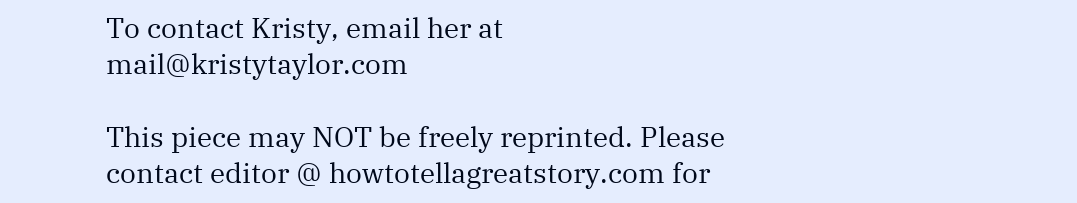To contact Kristy, email her at mail@kristytaylor.com

This piece may NOT be freely reprinted. Please contact editor @ howtotellagreatstory.com for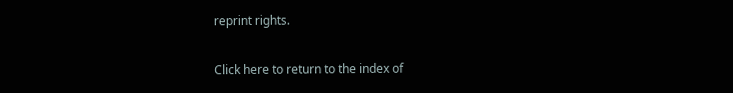reprint rights.

Click here to return to the index of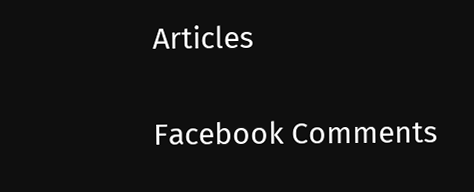Articles

Facebook Comments